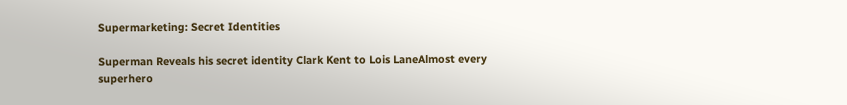Supermarketing: Secret Identities

Superman Reveals his secret identity Clark Kent to Lois LaneAlmost every superhero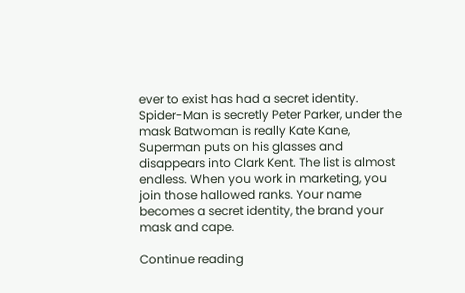ever to exist has had a secret identity. Spider-Man is secretly Peter Parker, under the mask Batwoman is really Kate Kane, Superman puts on his glasses and disappears into Clark Kent. The list is almost endless. When you work in marketing, you join those hallowed ranks. Your name becomes a secret identity, the brand your mask and cape.

Continue reading